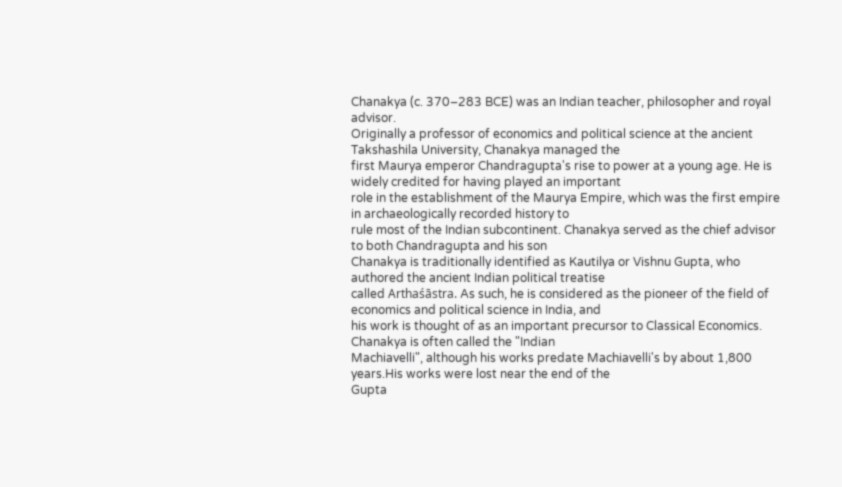Chanakya (c. 370–283 BCE) was an Indian teacher, philosopher and royal advisor.
Originally a professor of economics and political science at the ancient Takshashila University, Chanakya managed the
first Maurya emperor Chandragupta's rise to power at a young age. He is widely credited for having played an important
role in the establishment of the Maurya Empire, which was the first empire in archaeologically recorded history to
rule most of the Indian subcontinent. Chanakya served as the chief advisor to both Chandragupta and his son
Chanakya is traditionally identified as Kautilya or Vishnu Gupta, who authored the ancient Indian political treatise
called Arthaśāstra. As such, he is considered as the pioneer of the field of economics and political science in India, and
his work is thought of as an important precursor to Classical Economics. Chanakya is often called the "Indian
Machiavelli", although his works predate Machiavelli's by about 1,800 years.His works were lost near the end of the
Gupta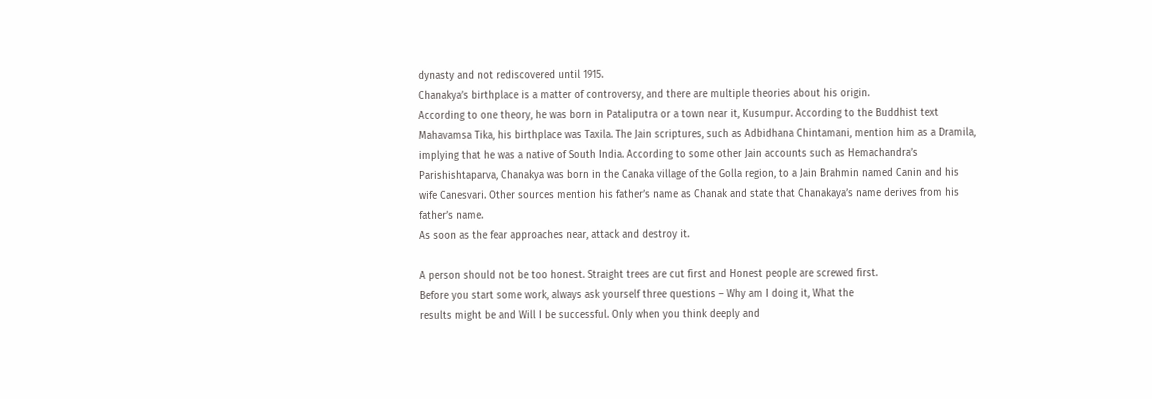dynasty and not rediscovered until 1915.
Chanakya’s birthplace is a matter of controversy, and there are multiple theories about his origin.
According to one theory, he was born in Pataliputra or a town near it, Kusumpur. According to the Buddhist text
Mahavamsa Tika, his birthplace was Taxila. The Jain scriptures, such as Adbidhana Chintamani, mention him as a Dramila,
implying that he was a native of South India. According to some other Jain accounts such as Hemachandra’s
Parishishtaparva, Chanakya was born in the Canaka village of the Golla region, to a Jain Brahmin named Canin and his
wife Canesvari. Other sources mention his father’s name as Chanak and state that Chanakaya’s name derives from his
father’s name.
As soon as the fear approaches near, attack and destroy it.

A person should not be too honest. Straight trees are cut first and Honest people are screwed first.
Before you start some work, always ask yourself three questions – Why am I doing it, What the
results might be and Will I be successful. Only when you think deeply and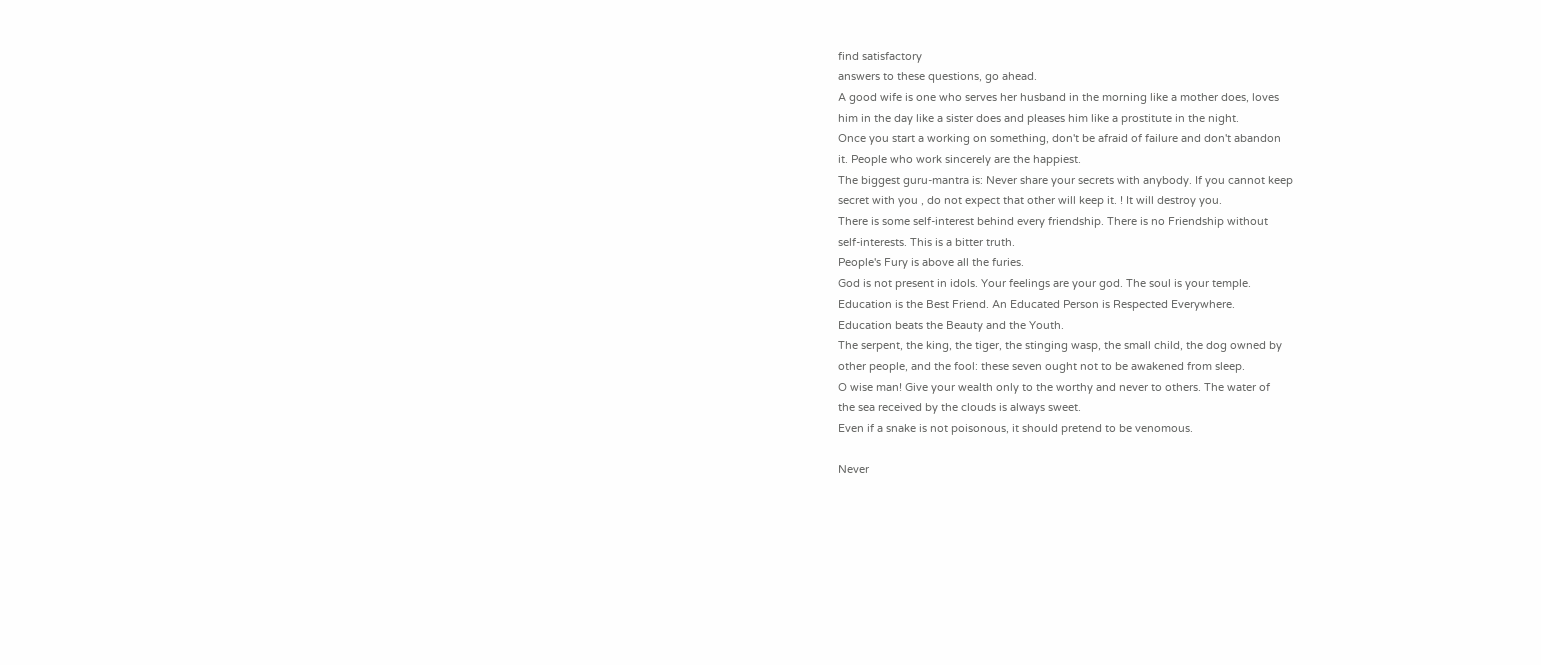find satisfactory
answers to these questions, go ahead.
A good wife is one who serves her husband in the morning like a mother does, loves
him in the day like a sister does and pleases him like a prostitute in the night.
Once you start a working on something, don't be afraid of failure and don't abandon
it. People who work sincerely are the happiest.
The biggest guru-mantra is: Never share your secrets with anybody. If you cannot keep
secret with you , do not expect that other will keep it. ! It will destroy you.
There is some self-interest behind every friendship. There is no Friendship without
self-interests. This is a bitter truth.
People's Fury is above all the furies.
God is not present in idols. Your feelings are your god. The soul is your temple.
Education is the Best Friend. An Educated Person is Respected Everywhere.
Education beats the Beauty and the Youth.
The serpent, the king, the tiger, the stinging wasp, the small child, the dog owned by
other people, and the fool: these seven ought not to be awakened from sleep.
O wise man! Give your wealth only to the worthy and never to others. The water of
the sea received by the clouds is always sweet.
Even if a snake is not poisonous, it should pretend to be venomous.

Never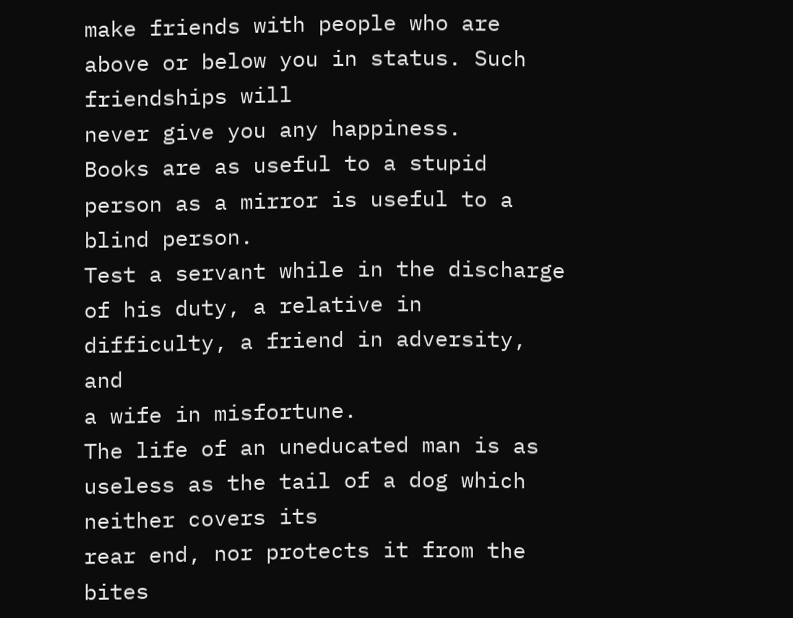make friends with people who are above or below you in status. Such friendships will
never give you any happiness.
Books are as useful to a stupid person as a mirror is useful to a blind person.
Test a servant while in the discharge of his duty, a relative in difficulty, a friend in adversity, and
a wife in misfortune.
The life of an uneducated man is as useless as the tail of a dog which neither covers its
rear end, nor protects it from the bites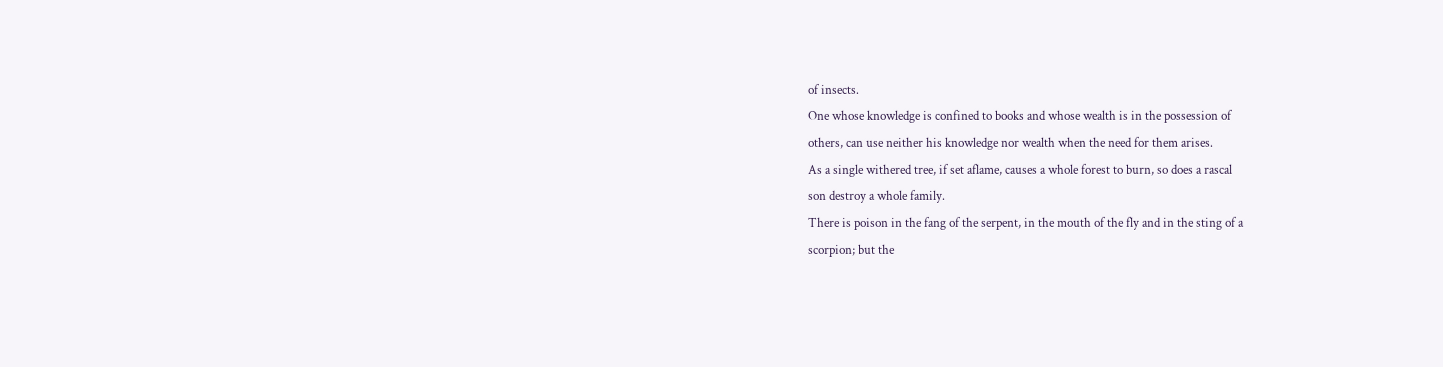of insects.
One whose knowledge is confined to books and whose wealth is in the possession of
others, can use neither his knowledge nor wealth when the need for them arises.
As a single withered tree, if set aflame, causes a whole forest to burn, so does a rascal
son destroy a whole family.
There is poison in the fang of the serpent, in the mouth of the fly and in the sting of a
scorpion; but the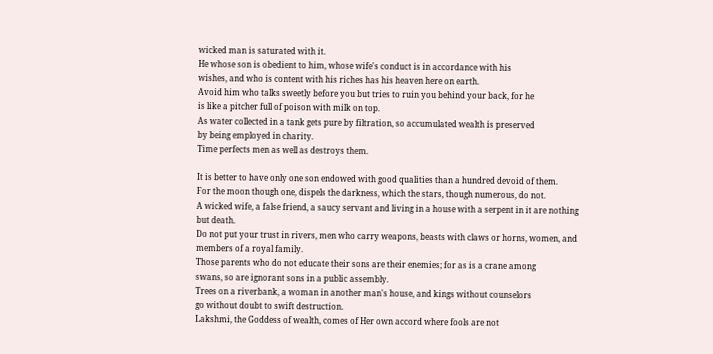wicked man is saturated with it.
He whose son is obedient to him, whose wife's conduct is in accordance with his
wishes, and who is content with his riches has his heaven here on earth.
Avoid him who talks sweetly before you but tries to ruin you behind your back, for he
is like a pitcher full of poison with milk on top.
As water collected in a tank gets pure by filtration, so accumulated wealth is preserved
by being employed in charity.
Time perfects men as well as destroys them.

It is better to have only one son endowed with good qualities than a hundred devoid of them.
For the moon though one, dispels the darkness, which the stars, though numerous, do not.
A wicked wife, a false friend, a saucy servant and living in a house with a serpent in it are nothing
but death.
Do not put your trust in rivers, men who carry weapons, beasts with claws or horns, women, and
members of a royal family.
Those parents who do not educate their sons are their enemies; for as is a crane among
swans, so are ignorant sons in a public assembly.
Trees on a riverbank, a woman in another man's house, and kings without counselors
go without doubt to swift destruction.
Lakshmi, the Goddess of wealth, comes of Her own accord where fools are not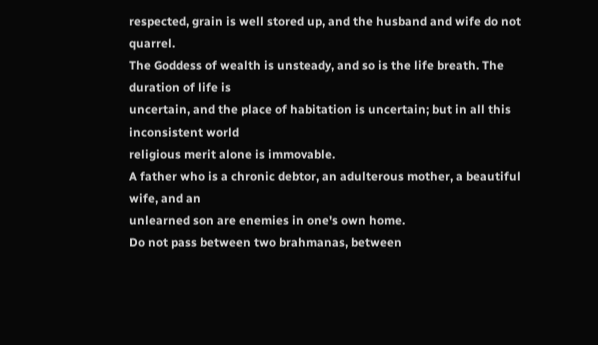respected, grain is well stored up, and the husband and wife do not quarrel.
The Goddess of wealth is unsteady, and so is the life breath. The duration of life is
uncertain, and the place of habitation is uncertain; but in all this inconsistent world
religious merit alone is immovable.
A father who is a chronic debtor, an adulterous mother, a beautiful wife, and an
unlearned son are enemies in one's own home.
Do not pass between two brahmanas, between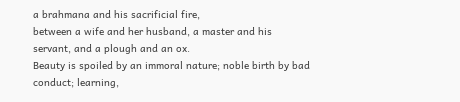a brahmana and his sacrificial fire,
between a wife and her husband, a master and his servant, and a plough and an ox.
Beauty is spoiled by an immoral nature; noble birth by bad conduct; learning,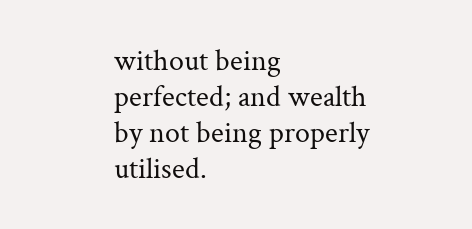without being perfected; and wealth by not being properly utilised.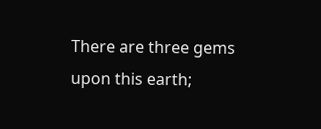There are three gems upon this earth;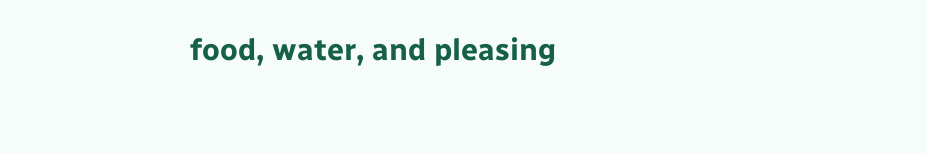food, water, and pleasing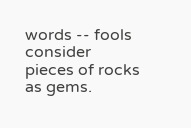words -- fools consider
pieces of rocks as gems.